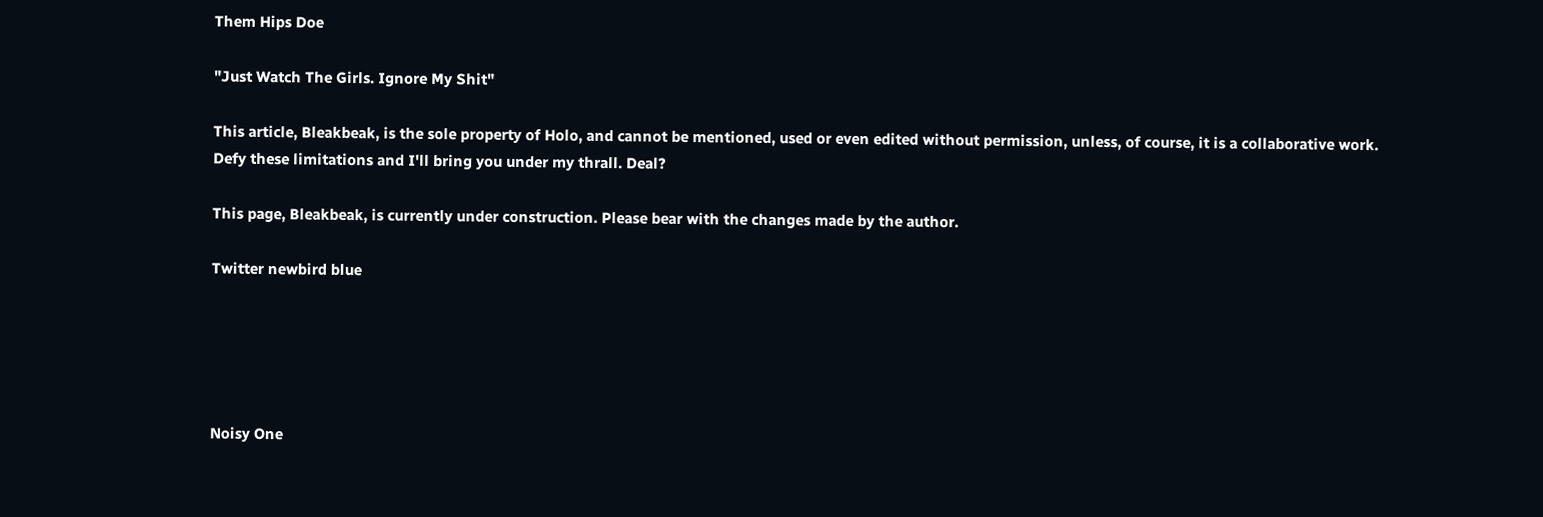Them Hips Doe

"Just Watch The Girls. Ignore My Shit"

This article, Bleakbeak, is the sole property of Holo, and cannot be mentioned, used or even edited without permission, unless, of course, it is a collaborative work. Defy these limitations and I'll bring you under my thrall. Deal?

This page, Bleakbeak, is currently under construction. Please bear with the changes made by the author.

Twitter newbird blue





Noisy One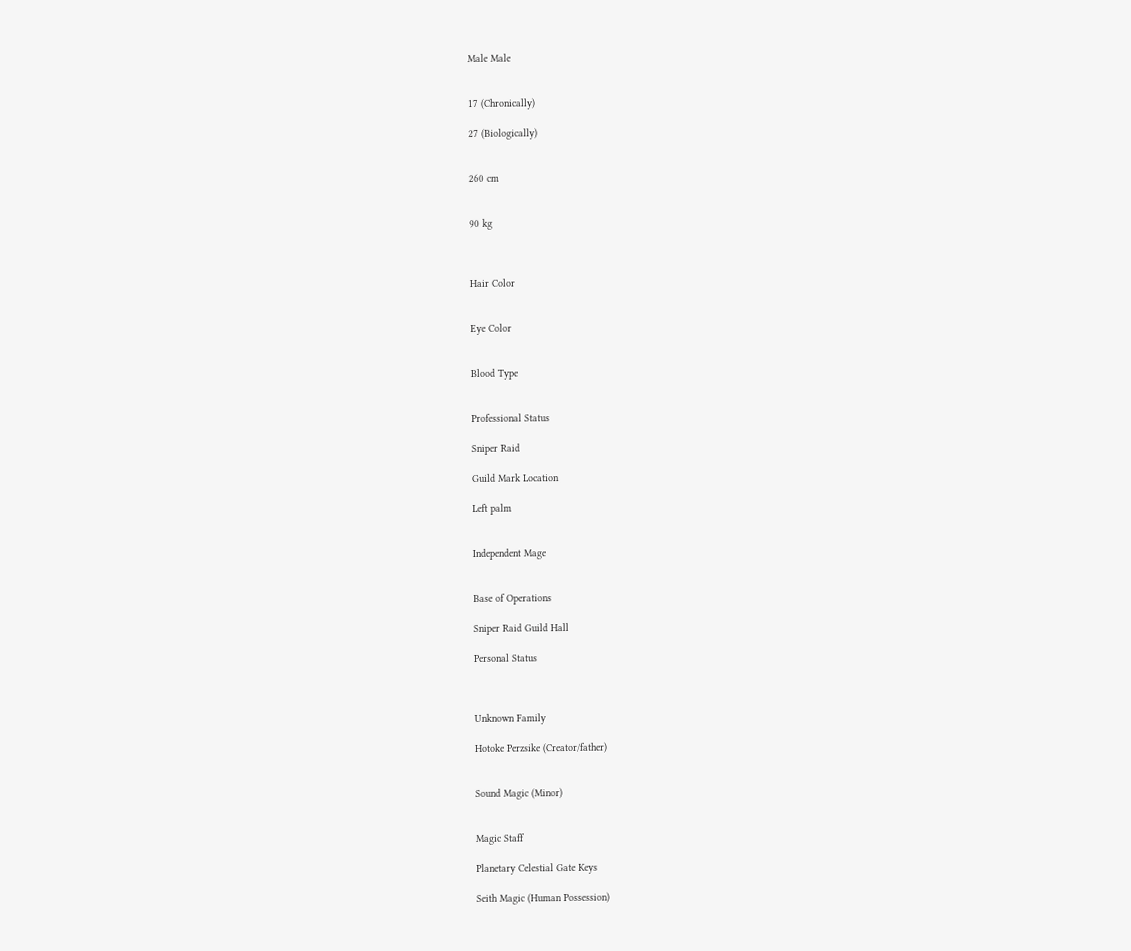Male Male


17 (Chronically)

27 (Biologically)


260 cm


90 kg



Hair Color


Eye Color


Blood Type


Professional Status

Sniper Raid

Guild Mark Location

Left palm


Independent Mage


Base of Operations

Sniper Raid Guild Hall

Personal Status



Unknown Family

Hotoke Perzsike (Creator/father)


Sound Magic (Minor)


Magic Staff

Planetary Celestial Gate Keys

Seith Magic (Human Possession)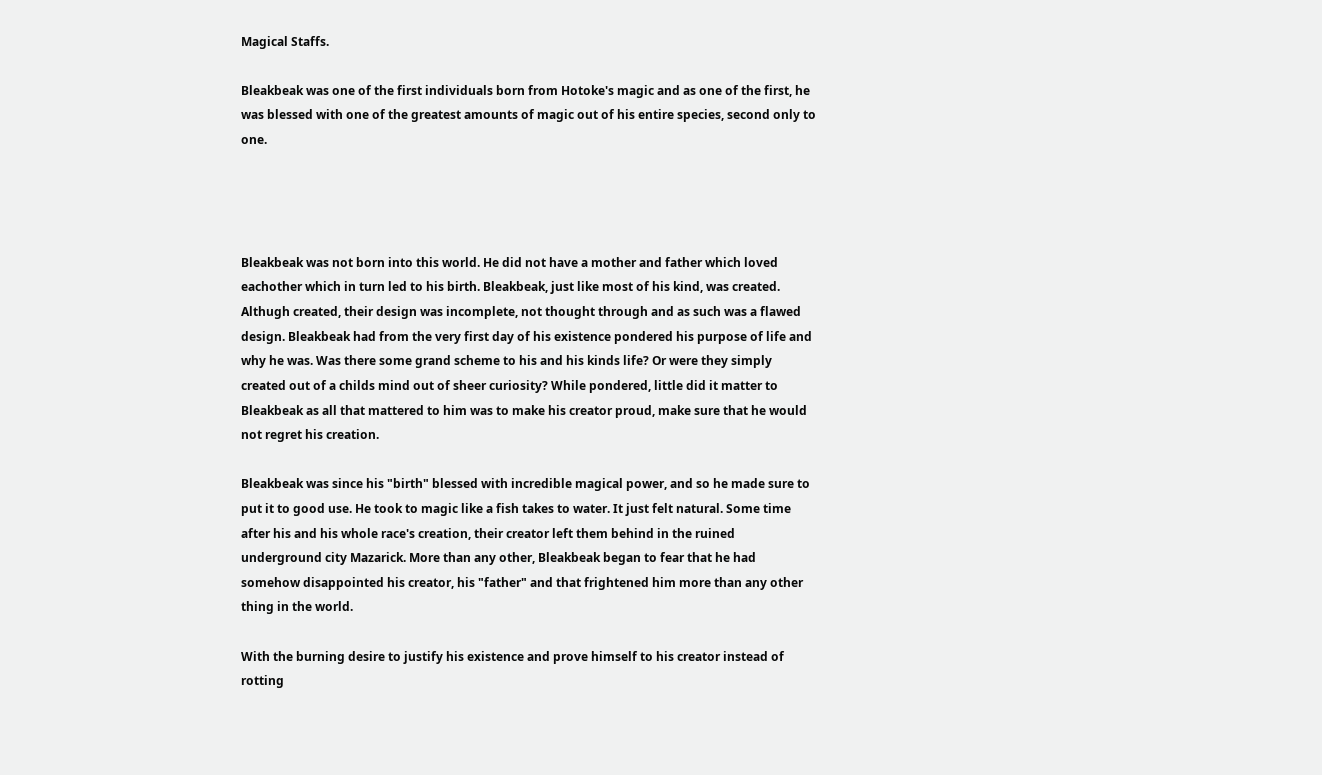Magical Staffs.

Bleakbeak was one of the first individuals born from Hotoke's magic and as one of the first, he was blessed with one of the greatest amounts of magic out of his entire species, second only to one.




Bleakbeak was not born into this world. He did not have a mother and father which loved eachother which in turn led to his birth. Bleakbeak, just like most of his kind, was created. Althugh created, their design was incomplete, not thought through and as such was a flawed design. Bleakbeak had from the very first day of his existence pondered his purpose of life and why he was. Was there some grand scheme to his and his kinds life? Or were they simply created out of a childs mind out of sheer curiosity? While pondered, little did it matter to Bleakbeak as all that mattered to him was to make his creator proud, make sure that he would not regret his creation.

Bleakbeak was since his "birth" blessed with incredible magical power, and so he made sure to put it to good use. He took to magic like a fish takes to water. It just felt natural. Some time after his and his whole race's creation, their creator left them behind in the ruined underground city Mazarick. More than any other, Bleakbeak began to fear that he had somehow disappointed his creator, his "father" and that frightened him more than any other thing in the world.

With the burning desire to justify his existence and prove himself to his creator instead of rotting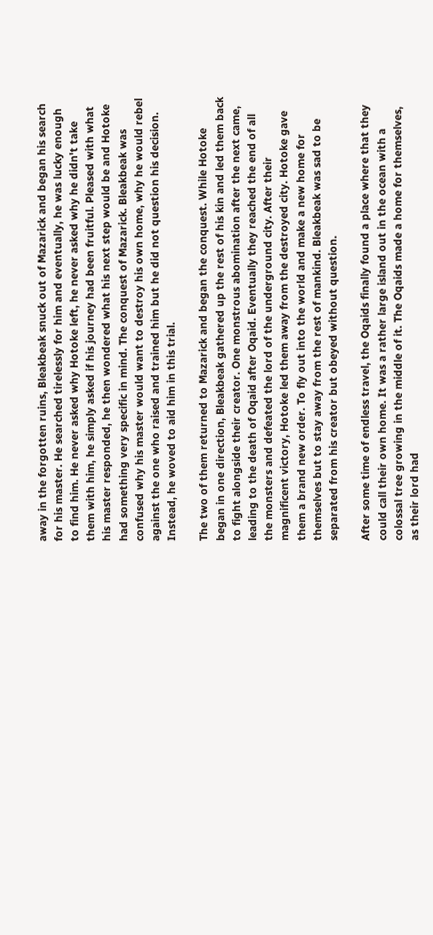away in the forgotten ruins, Bleakbeak snuck out of Mazarick and began his search for his master. He searched tirelessly for him and eventually, he was lucky enough to find him. He never asked why Hotoke left, he never asked why he didn't take them with him, he simply asked if his journey had been fruitful. Pleased with what his master responded, he then wondered what his next step would be and Hotoke had something very specific in mind. The conquest of Mazarick. Bleakbeak was confused why his master would want to destroy his own home, why he would rebel against the one who raised and trained him but he did not question his decision. Instead, he woved to aid him in this trial.

The two of them returned to Mazarick and began the conquest. While Hotoke began in one direction, Bleakbeak gathered up the rest of his kin and led them back to fight alongside their creator. One monstrous abomination after the next came, leading to the death of Oqaid after Oqaid. Eventually they reached the end of all the monsters and defeated the lord of the underground city. After their magnificent victory, Hotoke led them away from the destroyed city. Hotoke gave them a brand new order. To fly out into the world and make a new home for themselves but to stay away from the rest of mankind. Bleakbeak was sad to be separated from his creator but obeyed without question.

After some time of endless travel, the Oqaids finally found a place where that they could call their own home. It was a rather large island out in the ocean with a colossal tree growing in the middle of it. The Oqaids made a home for themselves, as their lord had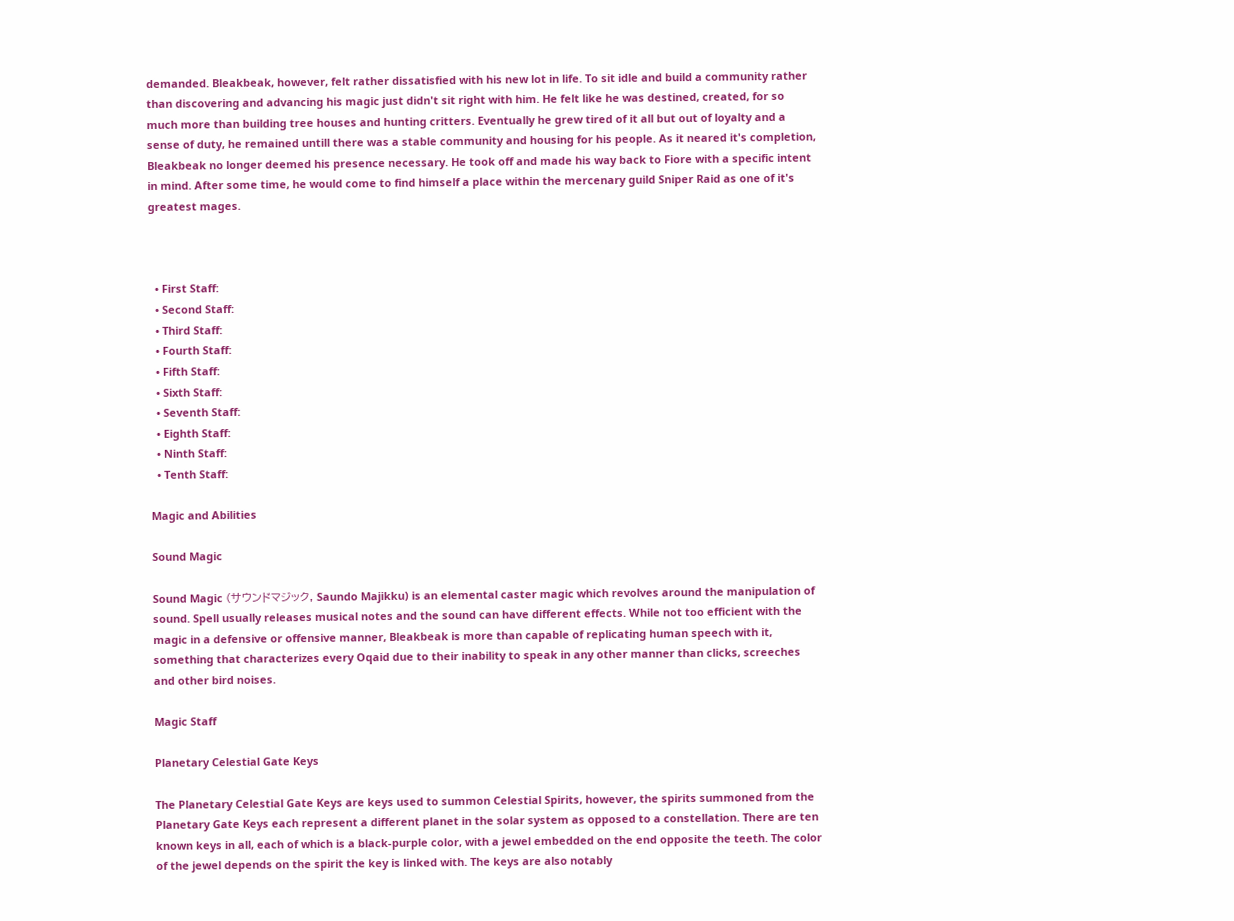demanded. Bleakbeak, however, felt rather dissatisfied with his new lot in life. To sit idle and build a community rather than discovering and advancing his magic just didn't sit right with him. He felt like he was destined, created, for so much more than building tree houses and hunting critters. Eventually he grew tired of it all but out of loyalty and a sense of duty, he remained untill there was a stable community and housing for his people. As it neared it's completion, Bleakbeak no longer deemed his presence necessary. He took off and made his way back to Fiore with a specific intent in mind. After some time, he would come to find himself a place within the mercenary guild Sniper Raid as one of it's greatest mages.



  • First Staff:
  • Second Staff:
  • Third Staff:
  • Fourth Staff:
  • Fifth Staff:
  • Sixth Staff:
  • Seventh Staff:
  • Eighth Staff:
  • Ninth Staff:
  • Tenth Staff:

Magic and Abilities

Sound Magic

Sound Magic (サウンドマジック, Saundo Majikku) is an elemental caster magic which revolves around the manipulation of sound. Spell usually releases musical notes and the sound can have different effects. While not too efficient with the magic in a defensive or offensive manner, Bleakbeak is more than capable of replicating human speech with it, something that characterizes every Oqaid due to their inability to speak in any other manner than clicks, screeches and other bird noises.

Magic Staff

Planetary Celestial Gate Keys

The Planetary Celestial Gate Keys are keys used to summon Celestial Spirits, however, the spirits summoned from the Planetary Gate Keys each represent a different planet in the solar system as opposed to a constellation. There are ten known keys in all, each of which is a black-purple color, with a jewel embedded on the end opposite the teeth. The color of the jewel depends on the spirit the key is linked with. The keys are also notably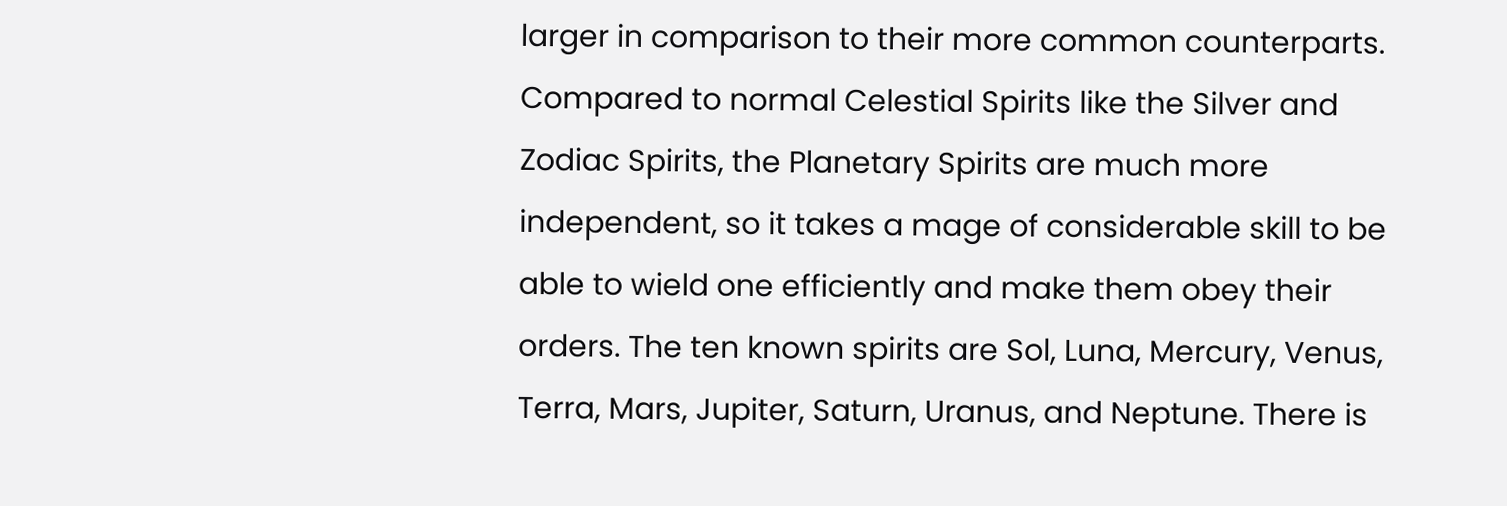larger in comparison to their more common counterparts. Compared to normal Celestial Spirits like the Silver and Zodiac Spirits, the Planetary Spirits are much more independent, so it takes a mage of considerable skill to be able to wield one efficiently and make them obey their orders. The ten known spirits are Sol, Luna, Mercury, Venus, Terra, Mars, Jupiter, Saturn, Uranus, and Neptune. There is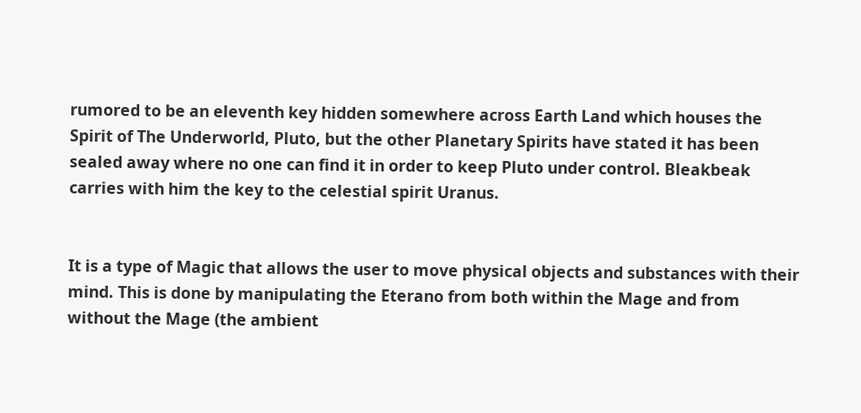rumored to be an eleventh key hidden somewhere across Earth Land which houses the Spirit of The Underworld, Pluto, but the other Planetary Spirits have stated it has been sealed away where no one can find it in order to keep Pluto under control. Bleakbeak carries with him the key to the celestial spirit Uranus.


It is a type of Magic that allows the user to move physical objects and substances with their mind. This is done by manipulating the Eterano from both within the Mage and from without the Mage (the ambient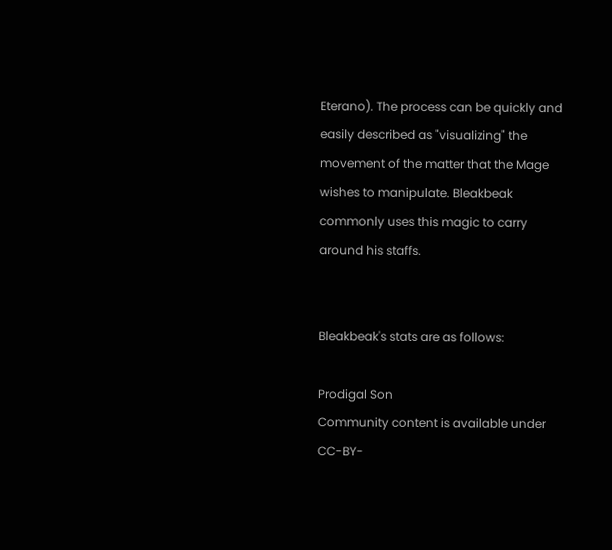Eterano). The process can be quickly and easily described as "visualizing" the movement of the matter that the Mage wishes to manipulate. Bleakbeak commonly uses this magic to carry around his staffs.


Bleakbeak's stats are as follows:

Prodigal Son
Community content is available under CC-BY-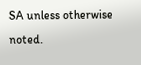SA unless otherwise noted.